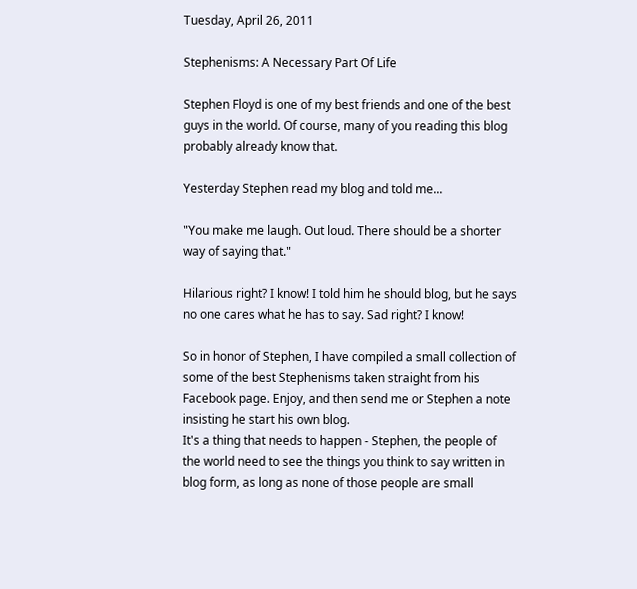Tuesday, April 26, 2011

Stephenisms: A Necessary Part Of Life

Stephen Floyd is one of my best friends and one of the best guys in the world. Of course, many of you reading this blog probably already know that.

Yesterday Stephen read my blog and told me...

"You make me laugh. Out loud. There should be a shorter way of saying that."

Hilarious right? I know! I told him he should blog, but he says no one cares what he has to say. Sad right? I know!

So in honor of Stephen, I have compiled a small collection of some of the best Stephenisms taken straight from his Facebook page. Enjoy, and then send me or Stephen a note insisting he start his own blog.
It's a thing that needs to happen - Stephen, the people of the world need to see the things you think to say written in blog form, as long as none of those people are small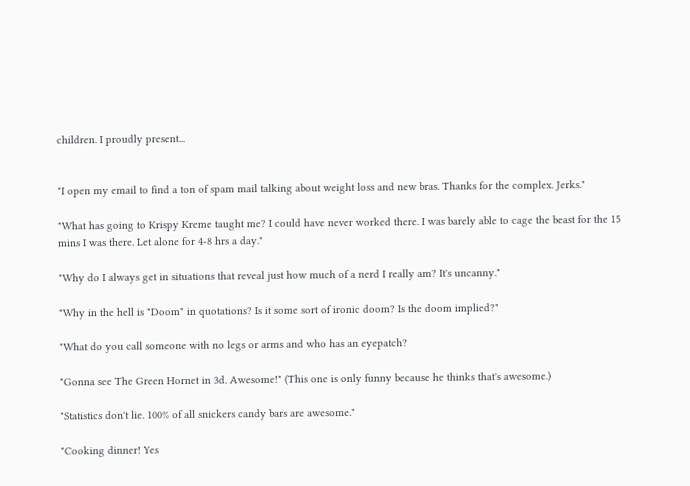children. I proudly present...


"I open my email to find a ton of spam mail talking about weight loss and new bras. Thanks for the complex. Jerks."

"What has going to Krispy Kreme taught me? I could have never worked there. I was barely able to cage the beast for the 15 mins I was there. Let alone for 4-8 hrs a day."

"Why do I always get in situations that reveal just how much of a nerd I really am? It's uncanny."

"Why in the hell is "Doom" in quotations? Is it some sort of ironic doom? Is the doom implied?"

"What do you call someone with no legs or arms and who has an eyepatch?

"Gonna see The Green Hornet in 3d. Awesome!" (This one is only funny because he thinks that's awesome.)

"Statistics don't lie. 100% of all snickers candy bars are awesome."

"Cooking dinner! Yes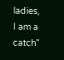ladies, I am a catch"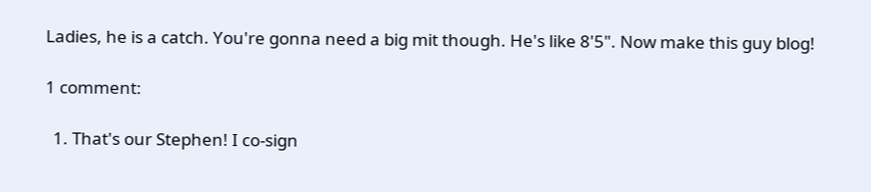Ladies, he is a catch. You're gonna need a big mit though. He's like 8'5". Now make this guy blog!

1 comment:

  1. That's our Stephen! I co-sign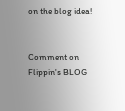on the blog idea!


Comment on Flippin's BLOG